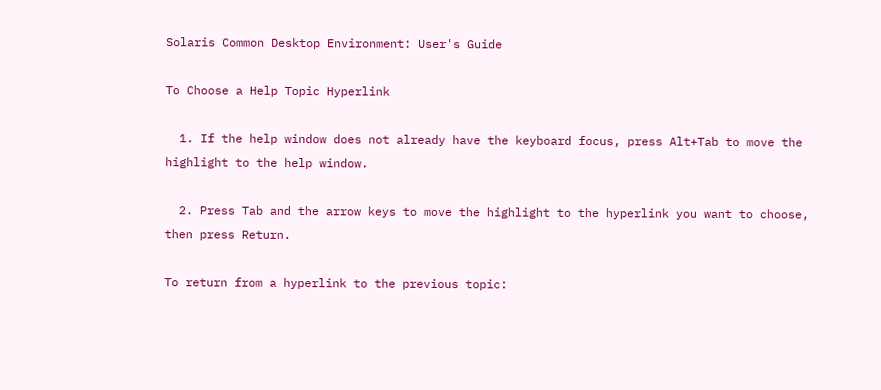Solaris Common Desktop Environment: User's Guide

To Choose a Help Topic Hyperlink

  1. If the help window does not already have the keyboard focus, press Alt+Tab to move the highlight to the help window.

  2. Press Tab and the arrow keys to move the highlight to the hyperlink you want to choose, then press Return.

To return from a hyperlink to the previous topic: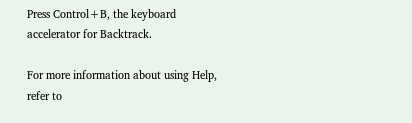Press Control+B, the keyboard accelerator for Backtrack.

For more information about using Help, refer to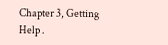Chapter 3, Getting Help .